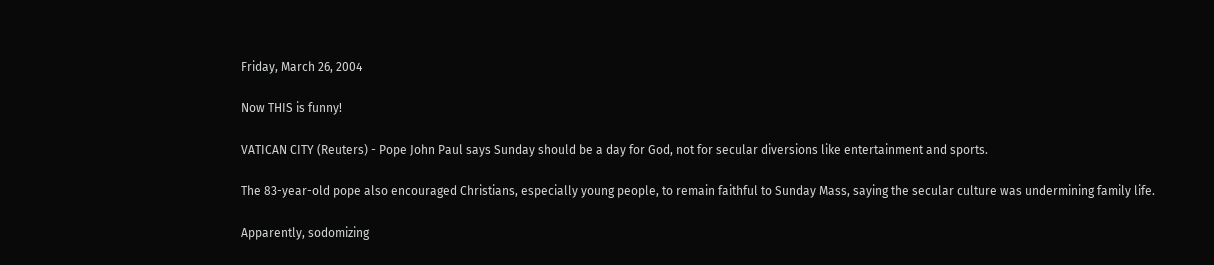Friday, March 26, 2004

Now THIS is funny!

VATICAN CITY (Reuters) - Pope John Paul says Sunday should be a day for God, not for secular diversions like entertainment and sports.

The 83-year-old pope also encouraged Christians, especially young people, to remain faithful to Sunday Mass, saying the secular culture was undermining family life.

Apparently, sodomizing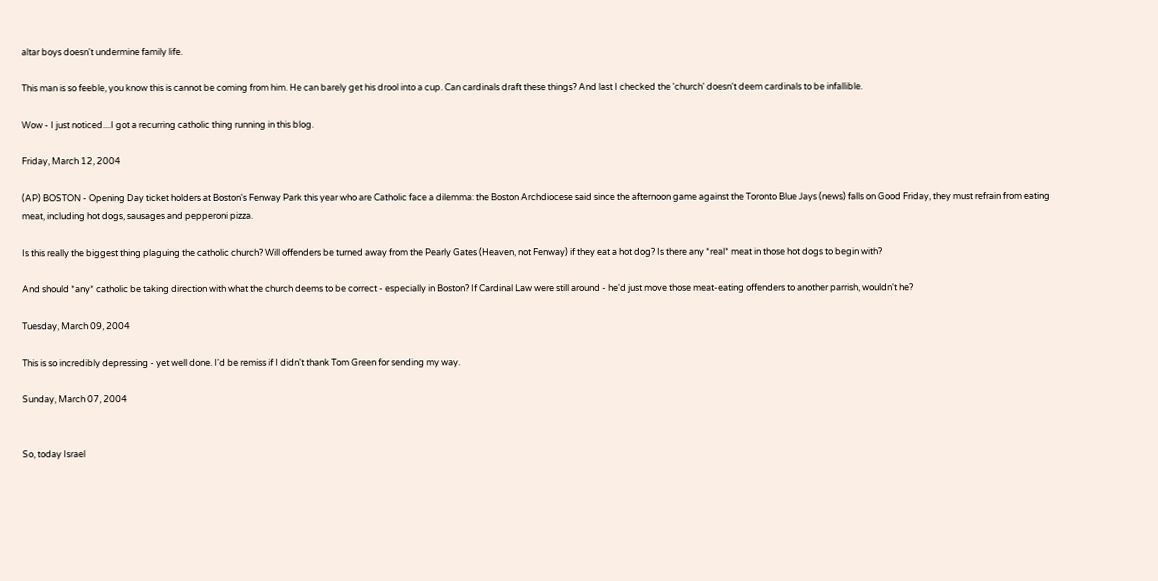altar boys doesn't undermine family life.

This man is so feeble, you know this is cannot be coming from him. He can barely get his drool into a cup. Can cardinals draft these things? And last I checked the 'church' doesn't deem cardinals to be infallible.

Wow - I just noticed....I got a recurring catholic thing running in this blog.

Friday, March 12, 2004

(AP) BOSTON - Opening Day ticket holders at Boston's Fenway Park this year who are Catholic face a dilemma: the Boston Archdiocese said since the afternoon game against the Toronto Blue Jays (news) falls on Good Friday, they must refrain from eating meat, including hot dogs, sausages and pepperoni pizza.

Is this really the biggest thing plaguing the catholic church? Will offenders be turned away from the Pearly Gates (Heaven, not Fenway) if they eat a hot dog? Is there any *real* meat in those hot dogs to begin with?

And should *any* catholic be taking direction with what the church deems to be correct - especially in Boston? If Cardinal Law were still around - he'd just move those meat-eating offenders to another parrish, wouldn't he?

Tuesday, March 09, 2004

This is so incredibly depressing - yet well done. I'd be remiss if I didn't thank Tom Green for sending my way.

Sunday, March 07, 2004


So, today Israel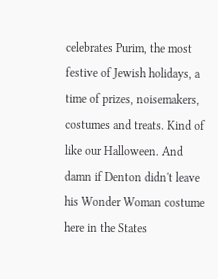celebrates Purim, the most festive of Jewish holidays, a time of prizes, noisemakers, costumes and treats. Kind of like our Halloween. And damn if Denton didn't leave his Wonder Woman costume here in the States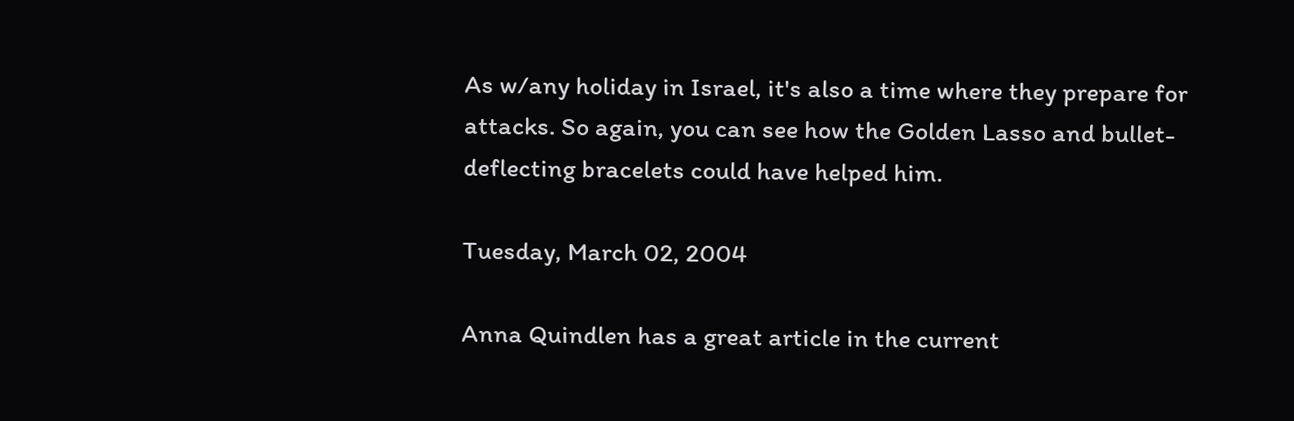As w/any holiday in Israel, it's also a time where they prepare for attacks. So again, you can see how the Golden Lasso and bullet-deflecting bracelets could have helped him.

Tuesday, March 02, 2004

Anna Quindlen has a great article in the current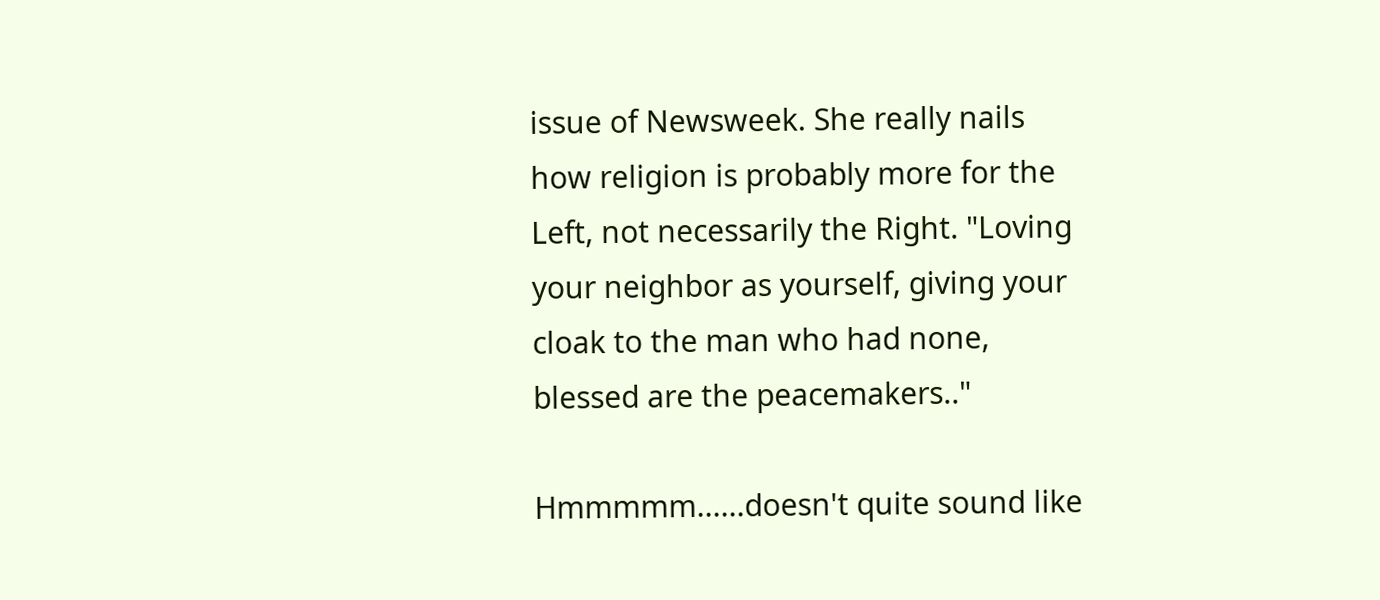issue of Newsweek. She really nails how religion is probably more for the Left, not necessarily the Right. "Loving your neighbor as yourself, giving your cloak to the man who had none, blessed are the peacemakers.."

Hmmmmm......doesn't quite sound like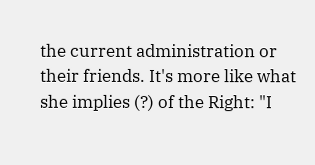the current administration or their friends. It's more like what she implies (?) of the Right: "I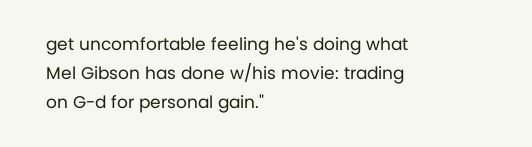get uncomfortable feeling he's doing what Mel Gibson has done w/his movie: trading on G-d for personal gain."